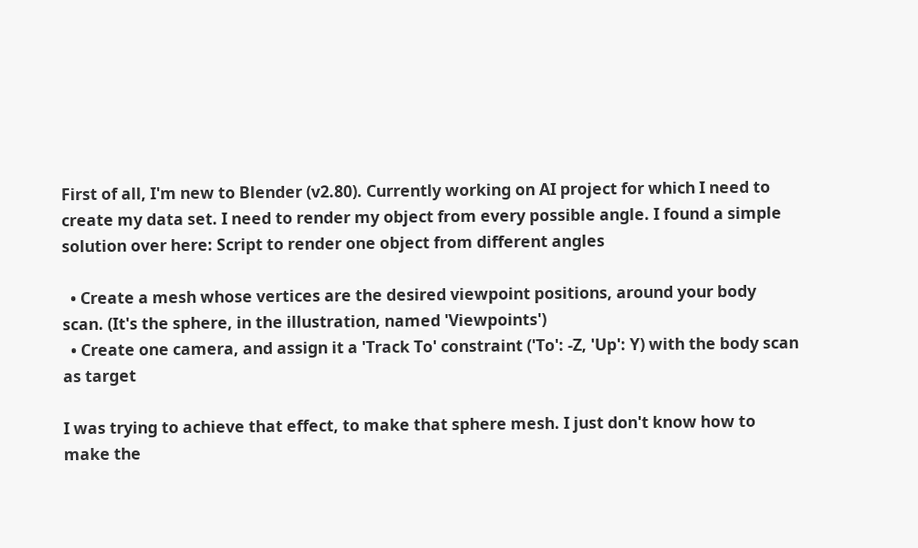First of all, I'm new to Blender (v2.80). Currently working on AI project for which I need to create my data set. I need to render my object from every possible angle. I found a simple solution over here: Script to render one object from different angles

  • Create a mesh whose vertices are the desired viewpoint positions, around your body scan. (It's the sphere, in the illustration, named 'Viewpoints')
  • Create one camera, and assign it a 'Track To' constraint ('To': -Z, 'Up': Y) with the body scan as target

I was trying to achieve that effect, to make that sphere mesh. I just don't know how to make the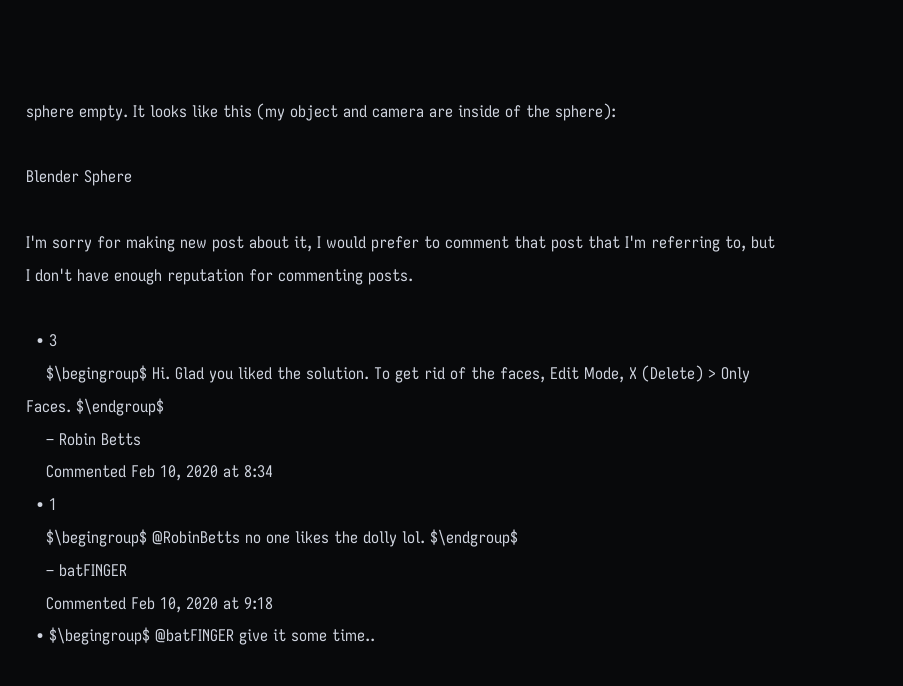sphere empty. It looks like this (my object and camera are inside of the sphere):

Blender Sphere

I'm sorry for making new post about it, I would prefer to comment that post that I'm referring to, but I don't have enough reputation for commenting posts.

  • 3
    $\begingroup$ Hi. Glad you liked the solution. To get rid of the faces, Edit Mode, X (Delete) > Only Faces. $\endgroup$
    – Robin Betts
    Commented Feb 10, 2020 at 8:34
  • 1
    $\begingroup$ @RobinBetts no one likes the dolly lol. $\endgroup$
    – batFINGER
    Commented Feb 10, 2020 at 9:18
  • $\begingroup$ @batFINGER give it some time..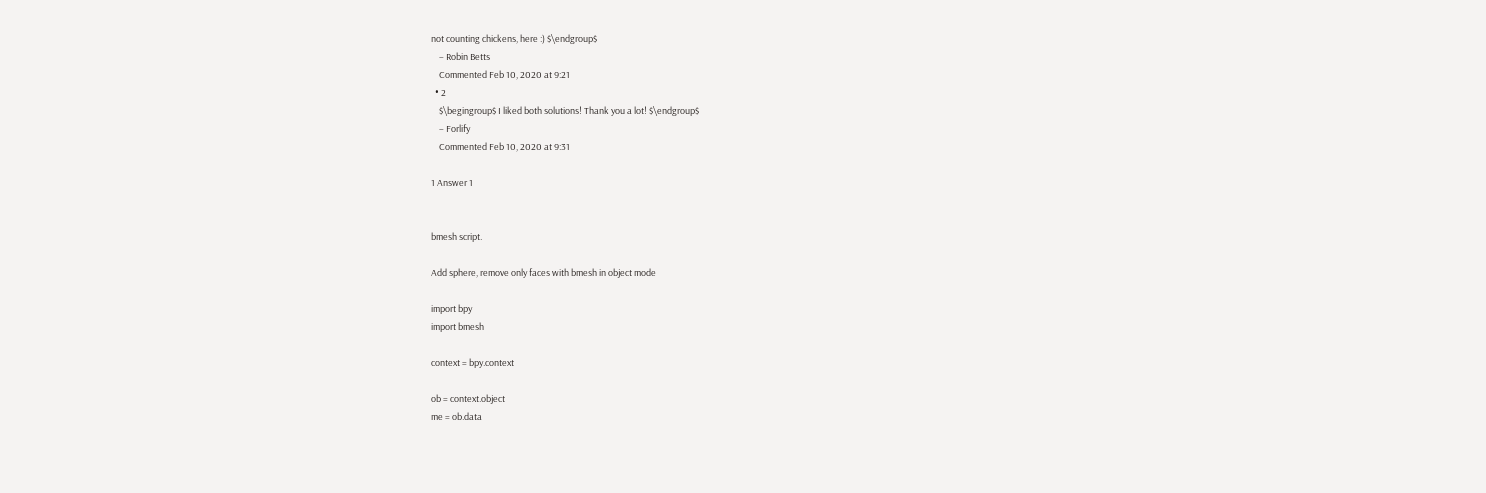not counting chickens, here :) $\endgroup$
    – Robin Betts
    Commented Feb 10, 2020 at 9:21
  • 2
    $\begingroup$ I liked both solutions! Thank you a lot! $\endgroup$
    – Forlify
    Commented Feb 10, 2020 at 9:31

1 Answer 1


bmesh script.

Add sphere, remove only faces with bmesh in object mode

import bpy
import bmesh

context = bpy.context

ob = context.object
me = ob.data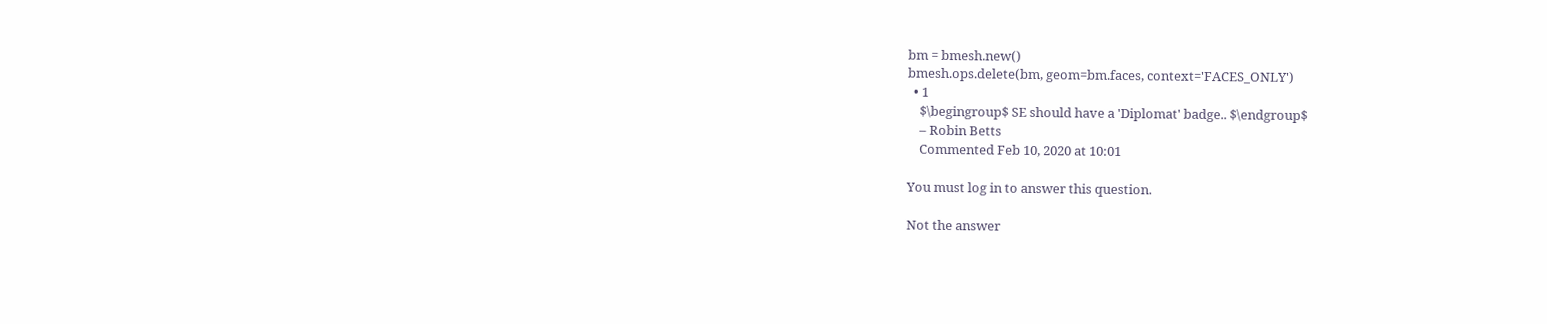bm = bmesh.new()
bmesh.ops.delete(bm, geom=bm.faces, context='FACES_ONLY')
  • 1
    $\begingroup$ SE should have a 'Diplomat' badge.. $\endgroup$
    – Robin Betts
    Commented Feb 10, 2020 at 10:01

You must log in to answer this question.

Not the answer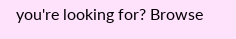you're looking for? Browse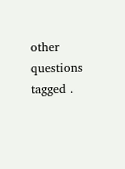other questions tagged .